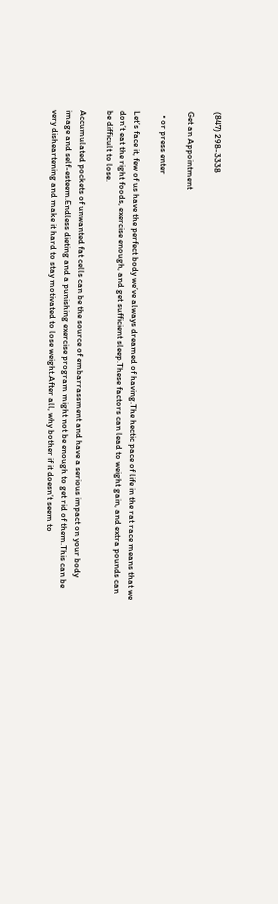(847) 298-3338

Get an Appointment

  • or press enter

Let’s face it, few of us have the perfect body we’ve always dreamed of having.The hectic pace of life in the rat race means that we don’t eat the right foods, exercise enough, and get sufficient sleep.These factors can lead to weight gain, and extra pounds can be difficult to lose.

Accumulated pockets of unwanted fat cells can be the source of embarrassment and have a serious impact on your body image and self-esteem.Endless dieting and a punishing exercise program might not be enough to get rid of them.This can be very disheartening and make it hard to stay motivated to lose weight.After all, why bother if it doesn’t seem to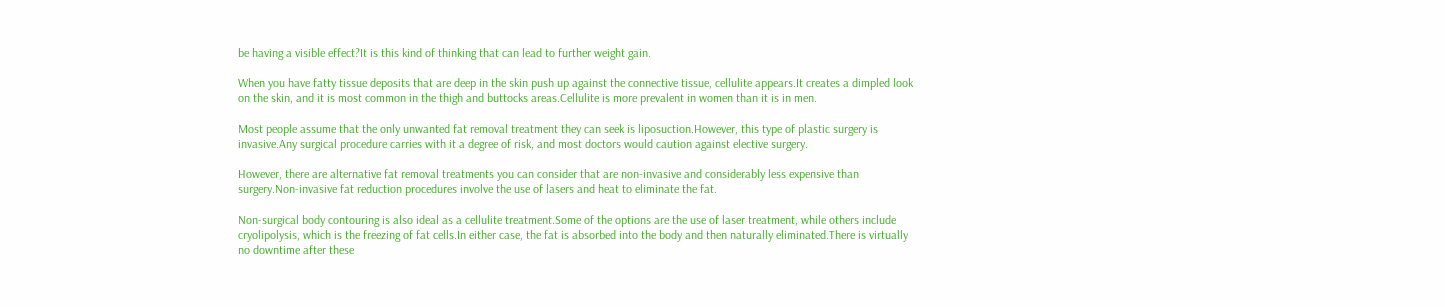be having a visible effect?It is this kind of thinking that can lead to further weight gain.

When you have fatty tissue deposits that are deep in the skin push up against the connective tissue, cellulite appears.It creates a dimpled look on the skin, and it is most common in the thigh and buttocks areas.Cellulite is more prevalent in women than it is in men.

Most people assume that the only unwanted fat removal treatment they can seek is liposuction.However, this type of plastic surgery is invasive.Any surgical procedure carries with it a degree of risk, and most doctors would caution against elective surgery.

However, there are alternative fat removal treatments you can consider that are non-invasive and considerably less expensive than surgery.Non-invasive fat reduction procedures involve the use of lasers and heat to eliminate the fat.

Non-surgical body contouring is also ideal as a cellulite treatment.Some of the options are the use of laser treatment, while others include cryolipolysis, which is the freezing of fat cells.In either case, the fat is absorbed into the body and then naturally eliminated.There is virtually no downtime after these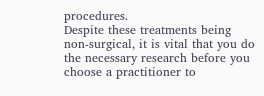procedures.
Despite these treatments being non-surgical, it is vital that you do the necessary research before you choose a practitioner to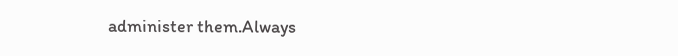administer them.Always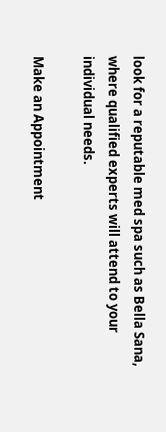look for a reputable med spa such as Bella Sana, where qualified experts will attend to your individual needs.

Make an Appointment